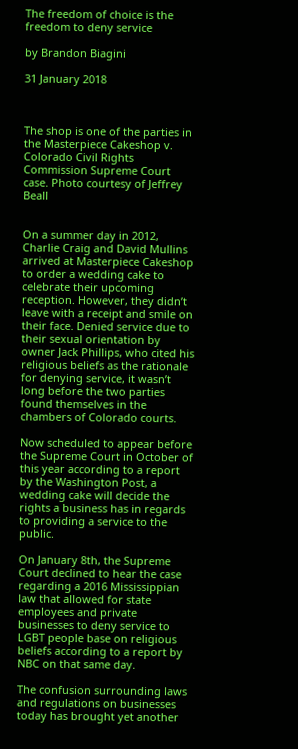The freedom of choice is the freedom to deny service

by Brandon Biagini

31 January 2018



The shop is one of the parties in the Masterpiece Cakeshop v. Colorado Civil Rights Commission Supreme Court case. Photo courtesy of Jeffrey Beall


On a summer day in 2012, Charlie Craig and David Mullins arrived at Masterpiece Cakeshop to order a wedding cake to celebrate their upcoming reception. However, they didn’t leave with a receipt and smile on their face. Denied service due to their sexual orientation by owner Jack Phillips, who cited his religious beliefs as the rationale for denying service, it wasn’t long before the two parties found themselves in the chambers of Colorado courts.

Now scheduled to appear before the Supreme Court in October of this year according to a report by the Washington Post, a wedding cake will decide the rights a business has in regards to providing a service to the public.

On January 8th, the Supreme Court declined to hear the case regarding a 2016 Mississippian law that allowed for state employees and private businesses to deny service to LGBT people base on religious beliefs according to a report by NBC on that same day.

The confusion surrounding laws and regulations on businesses  today has brought yet another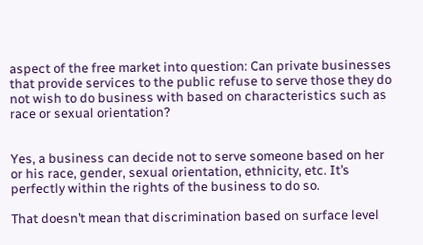aspect of the free market into question: Can private businesses that provide services to the public refuse to serve those they do not wish to do business with based on characteristics such as race or sexual orientation?


Yes, a business can decide not to serve someone based on her or his race, gender, sexual orientation, ethnicity, etc. It’s perfectly within the rights of the business to do so.

That doesn’t mean that discrimination based on surface level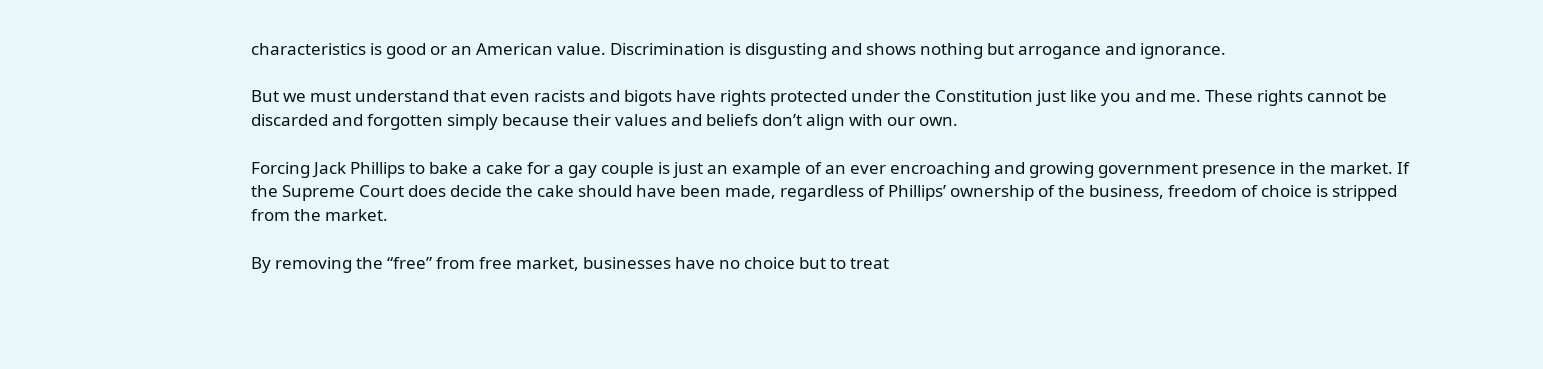characteristics is good or an American value. Discrimination is disgusting and shows nothing but arrogance and ignorance.

But we must understand that even racists and bigots have rights protected under the Constitution just like you and me. These rights cannot be discarded and forgotten simply because their values and beliefs don’t align with our own.

Forcing Jack Phillips to bake a cake for a gay couple is just an example of an ever encroaching and growing government presence in the market. If the Supreme Court does decide the cake should have been made, regardless of Phillips’ ownership of the business, freedom of choice is stripped from the market.

By removing the “free” from free market, businesses have no choice but to treat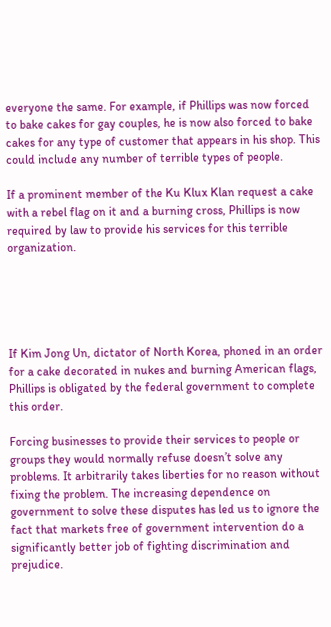everyone the same. For example, if Phillips was now forced to bake cakes for gay couples, he is now also forced to bake cakes for any type of customer that appears in his shop. This could include any number of terrible types of people.

If a prominent member of the Ku Klux Klan request a cake with a rebel flag on it and a burning cross, Phillips is now required by law to provide his services for this terrible organization.





If Kim Jong Un, dictator of North Korea, phoned in an order for a cake decorated in nukes and burning American flags, Phillips is obligated by the federal government to complete this order.

Forcing businesses to provide their services to people or groups they would normally refuse doesn’t solve any problems. It arbitrarily takes liberties for no reason without fixing the problem. The increasing dependence on government to solve these disputes has led us to ignore the fact that markets free of government intervention do a significantly better job of fighting discrimination and prejudice.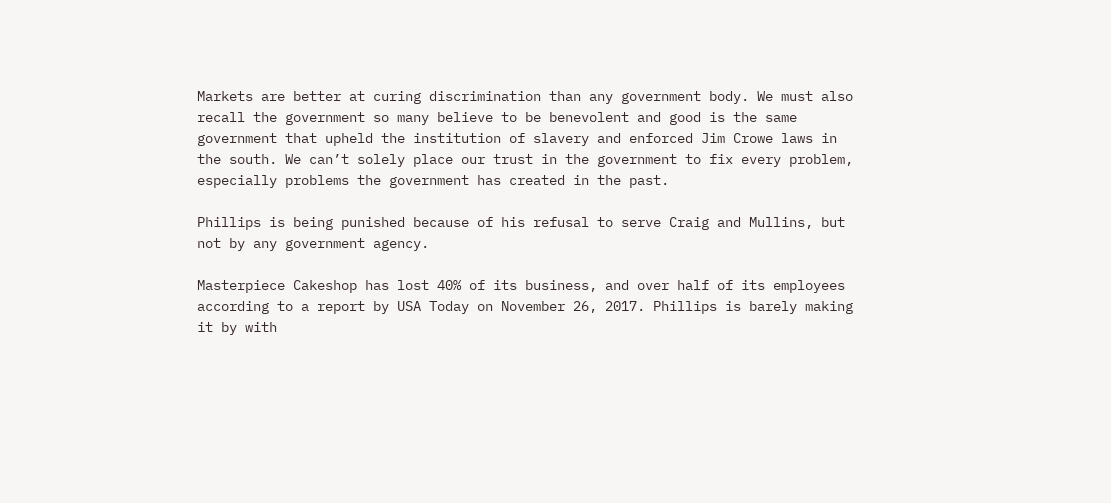Markets are better at curing discrimination than any government body. We must also recall the government so many believe to be benevolent and good is the same government that upheld the institution of slavery and enforced Jim Crowe laws in the south. We can’t solely place our trust in the government to fix every problem, especially problems the government has created in the past.

Phillips is being punished because of his refusal to serve Craig and Mullins, but not by any government agency.

Masterpiece Cakeshop has lost 40% of its business, and over half of its employees according to a report by USA Today on November 26, 2017. Phillips is barely making it by with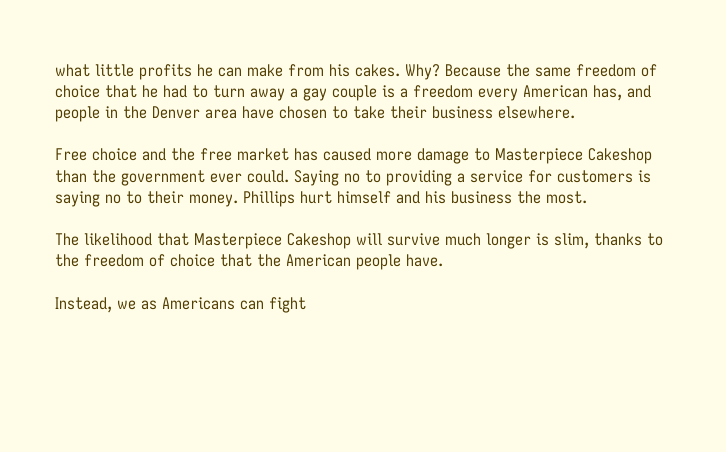what little profits he can make from his cakes. Why? Because the same freedom of choice that he had to turn away a gay couple is a freedom every American has, and people in the Denver area have chosen to take their business elsewhere.

Free choice and the free market has caused more damage to Masterpiece Cakeshop than the government ever could. Saying no to providing a service for customers is saying no to their money. Phillips hurt himself and his business the most.

The likelihood that Masterpiece Cakeshop will survive much longer is slim, thanks to the freedom of choice that the American people have.

Instead, we as Americans can fight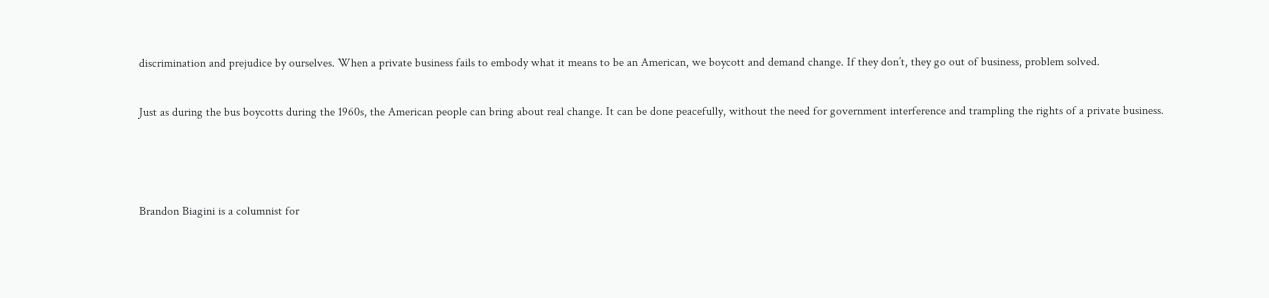discrimination and prejudice by ourselves. When a private business fails to embody what it means to be an American, we boycott and demand change. If they don’t, they go out of business, problem solved.

Just as during the bus boycotts during the 1960s, the American people can bring about real change. It can be done peacefully, without the need for government interference and trampling the rights of a private business.



Brandon Biagini is a columnist for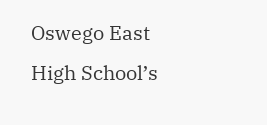Oswego East High School’s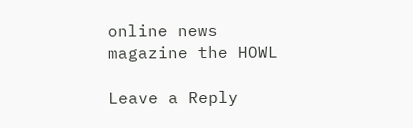online news magazine the HOWL

Leave a Reply